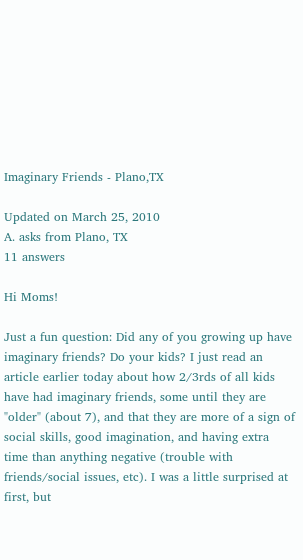Imaginary Friends - Plano,TX

Updated on March 25, 2010
A. asks from Plano, TX
11 answers

Hi Moms!

Just a fun question: Did any of you growing up have imaginary friends? Do your kids? I just read an article earlier today about how 2/3rds of all kids have had imaginary friends, some until they are "older" (about 7), and that they are more of a sign of social skills, good imagination, and having extra time than anything negative (trouble with friends/social issues, etc). I was a little surprised at first, but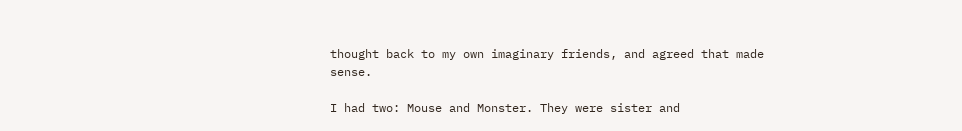thought back to my own imaginary friends, and agreed that made sense.

I had two: Mouse and Monster. They were sister and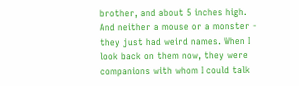brother, and about 5 inches high. And neither a mouse or a monster - they just had weird names. When I look back on them now, they were companions with whom I could talk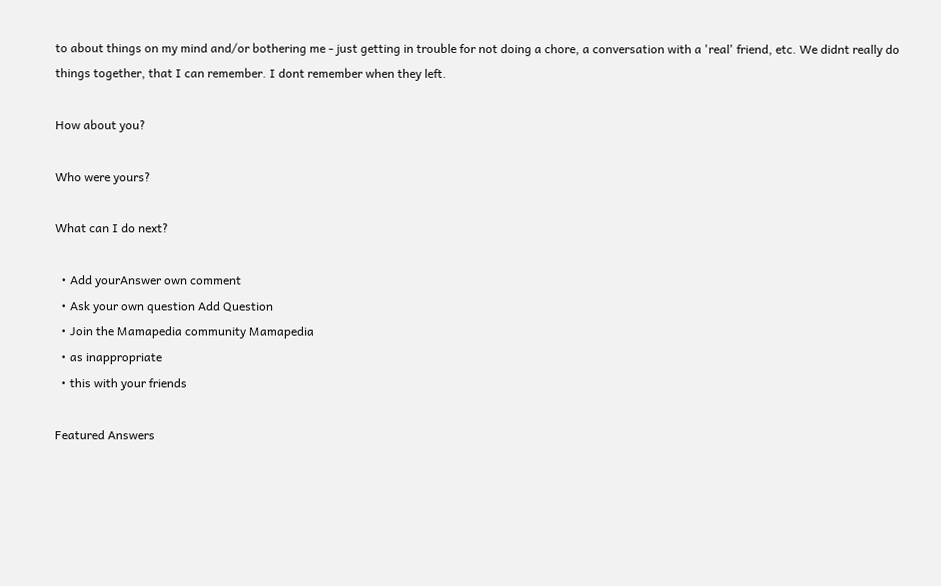to about things on my mind and/or bothering me - just getting in trouble for not doing a chore, a conversation with a 'real' friend, etc. We didnt really do things together, that I can remember. I dont remember when they left.

How about you?

Who were yours?

What can I do next?

  • Add yourAnswer own comment
  • Ask your own question Add Question
  • Join the Mamapedia community Mamapedia
  • as inappropriate
  • this with your friends

Featured Answers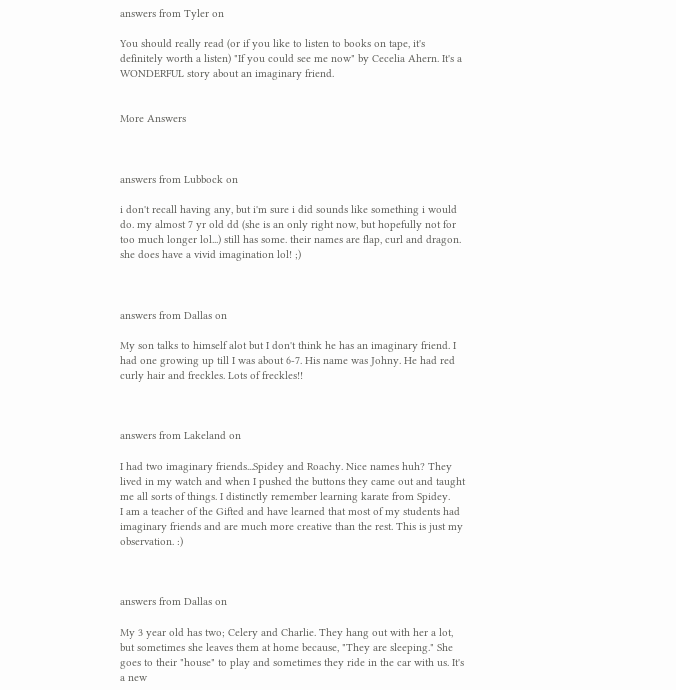answers from Tyler on

You should really read (or if you like to listen to books on tape, it's definitely worth a listen) "If you could see me now" by Cecelia Ahern. It's a WONDERFUL story about an imaginary friend.


More Answers



answers from Lubbock on

i don't recall having any, but i'm sure i did sounds like something i would do. my almost 7 yr old dd (she is an only right now, but hopefully not for too much longer lol...) still has some. their names are flap, curl and dragon. she does have a vivid imagination lol! ;)



answers from Dallas on

My son talks to himself alot but I don't think he has an imaginary friend. I had one growing up till I was about 6-7. His name was Johny. He had red curly hair and freckles. Lots of freckles!!



answers from Lakeland on

I had two imaginary friends...Spidey and Roachy. Nice names huh? They lived in my watch and when I pushed the buttons they came out and taught me all sorts of things. I distinctly remember learning karate from Spidey.
I am a teacher of the Gifted and have learned that most of my students had imaginary friends and are much more creative than the rest. This is just my observation. :)



answers from Dallas on

My 3 year old has two; Celery and Charlie. They hang out with her a lot, but sometimes she leaves them at home because, "They are sleeping." She goes to their "house" to play and sometimes they ride in the car with us. It's a new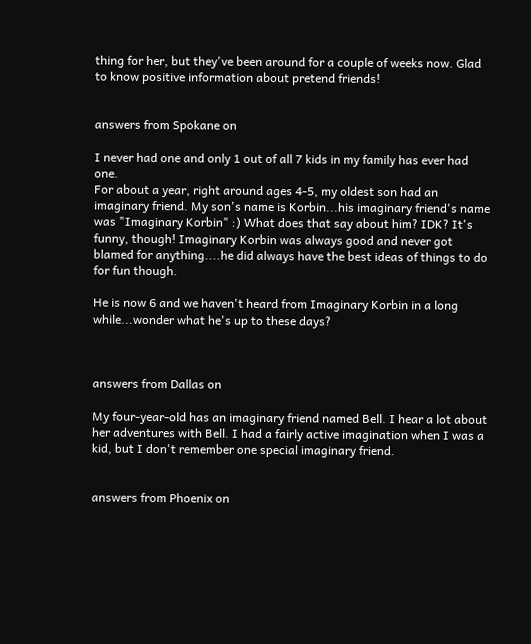thing for her, but they've been around for a couple of weeks now. Glad to know positive information about pretend friends!


answers from Spokane on

I never had one and only 1 out of all 7 kids in my family has ever had one.
For about a year, right around ages 4-5, my oldest son had an imaginary friend. My son's name is Korbin...his imaginary friend's name was "Imaginary Korbin" :) What does that say about him? IDK? It's funny, though! Imaginary Korbin was always good and never got blamed for anything....he did always have the best ideas of things to do for fun though.

He is now 6 and we haven't heard from Imaginary Korbin in a long while...wonder what he's up to these days?



answers from Dallas on

My four-year-old has an imaginary friend named Bell. I hear a lot about her adventures with Bell. I had a fairly active imagination when I was a kid, but I don't remember one special imaginary friend.


answers from Phoenix on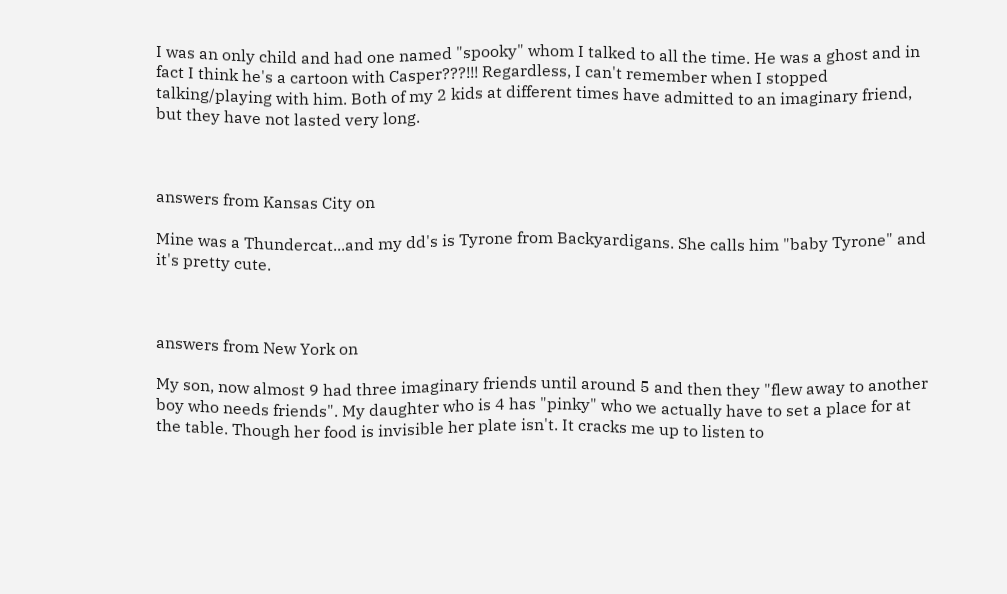I was an only child and had one named "spooky" whom I talked to all the time. He was a ghost and in fact I think he's a cartoon with Casper???!!! Regardless, I can't remember when I stopped talking/playing with him. Both of my 2 kids at different times have admitted to an imaginary friend, but they have not lasted very long.



answers from Kansas City on

Mine was a Thundercat...and my dd's is Tyrone from Backyardigans. She calls him "baby Tyrone" and it's pretty cute.



answers from New York on

My son, now almost 9 had three imaginary friends until around 5 and then they "flew away to another boy who needs friends". My daughter who is 4 has "pinky" who we actually have to set a place for at the table. Though her food is invisible her plate isn't. It cracks me up to listen to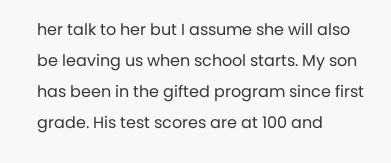her talk to her but I assume she will also be leaving us when school starts. My son has been in the gifted program since first grade. His test scores are at 100 and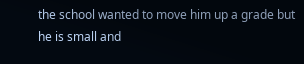the school wanted to move him up a grade but he is small and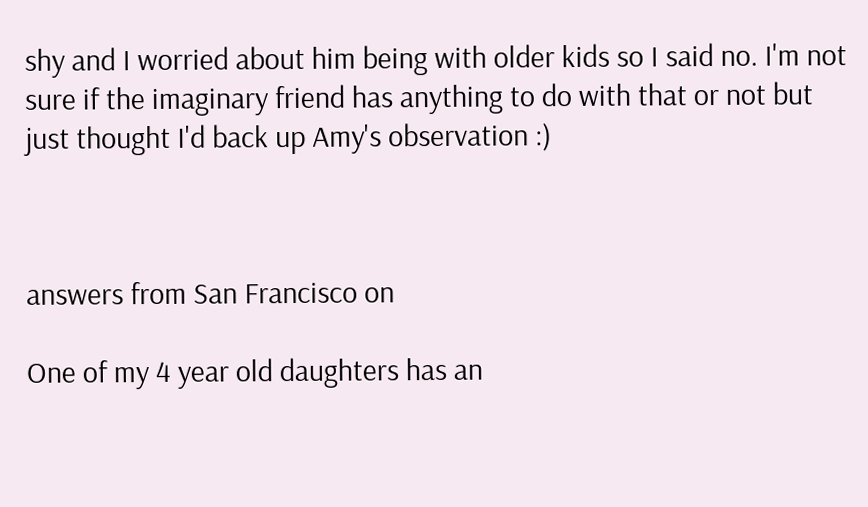shy and I worried about him being with older kids so I said no. I'm not sure if the imaginary friend has anything to do with that or not but just thought I'd back up Amy's observation :)



answers from San Francisco on

One of my 4 year old daughters has an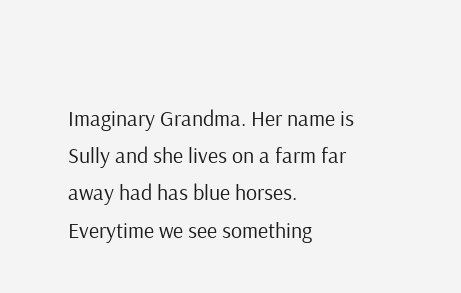Imaginary Grandma. Her name is Sully and she lives on a farm far away had has blue horses. Everytime we see something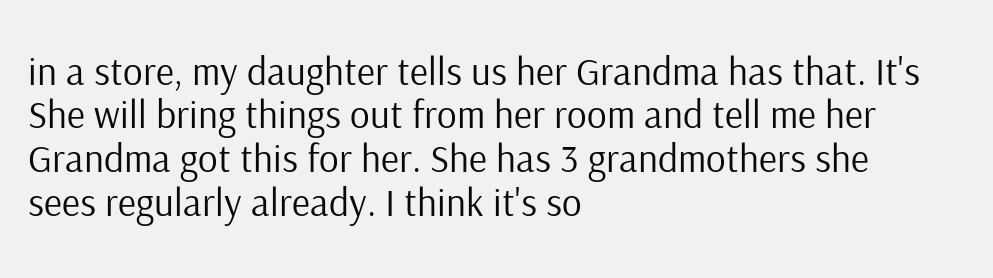in a store, my daughter tells us her Grandma has that. It's She will bring things out from her room and tell me her Grandma got this for her. She has 3 grandmothers she sees regularly already. I think it's so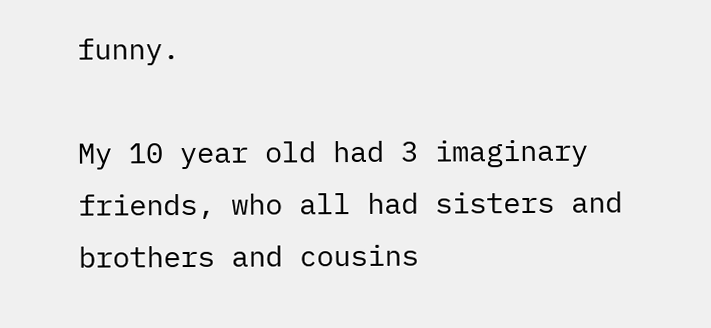funny.

My 10 year old had 3 imaginary friends, who all had sisters and brothers and cousins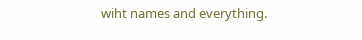wiht names and everything.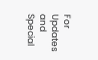For Updates and Special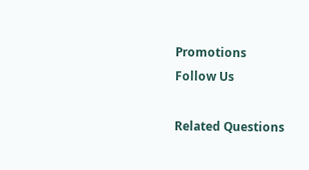Promotions
Follow Us

Related Questions